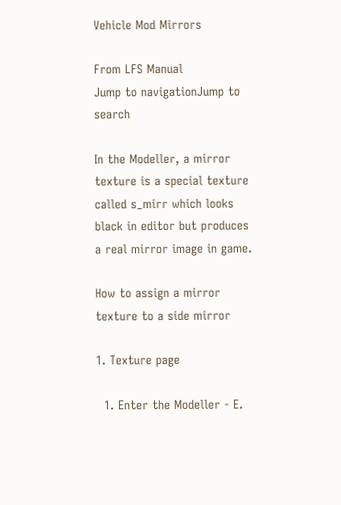Vehicle Mod Mirrors

From LFS Manual
Jump to navigationJump to search

In the Modeller, a mirror texture is a special texture called s_mirr which looks black in editor but produces a real mirror image in game.

How to assign a mirror texture to a side mirror

1. Texture page

  1. Enter the Modeller - E.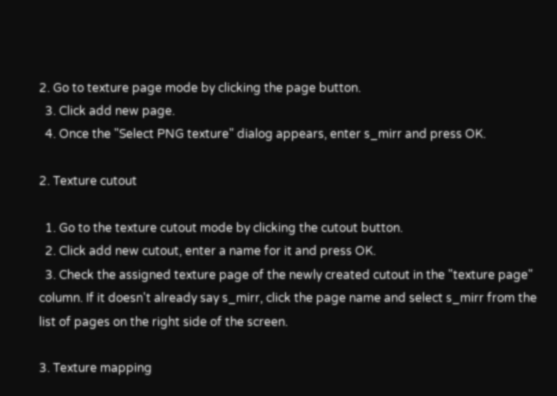2. Go to texture page mode by clicking the page button.
  3. Click add new page.
  4. Once the "Select PNG texture" dialog appears, enter s_mirr and press OK.

2. Texture cutout

  1. Go to the texture cutout mode by clicking the cutout button.
  2. Click add new cutout, enter a name for it and press OK.
  3. Check the assigned texture page of the newly created cutout in the "texture page" column. If it doesn't already say s_mirr, click the page name and select s_mirr from the list of pages on the right side of the screen.

3. Texture mapping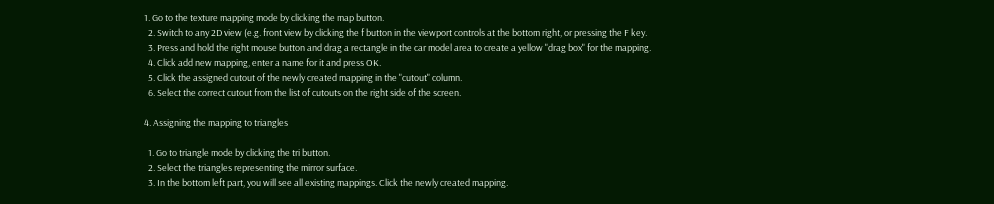1. Go to the texture mapping mode by clicking the map button.
  2. Switch to any 2D view (e.g. front view by clicking the f button in the viewport controls at the bottom right, or pressing the F key.
  3. Press and hold the right mouse button and drag a rectangle in the car model area to create a yellow "drag box" for the mapping.
  4. Click add new mapping, enter a name for it and press OK.
  5. Click the assigned cutout of the newly created mapping in the "cutout" column.
  6. Select the correct cutout from the list of cutouts on the right side of the screen.

4. Assigning the mapping to triangles

  1. Go to triangle mode by clicking the tri button.
  2. Select the triangles representing the mirror surface.
  3. In the bottom left part, you will see all existing mappings. Click the newly created mapping.